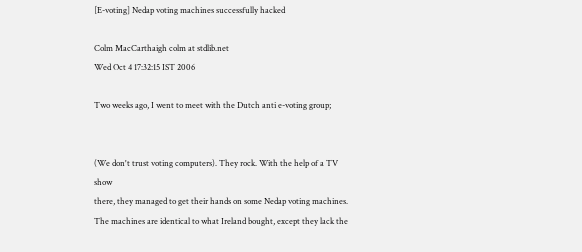[E-voting] Nedap voting machines successfully hacked

Colm MacCarthaigh colm at stdlib.net
Wed Oct 4 17:32:15 IST 2006

Two weeks ago, I went to meet with the Dutch anti e-voting group;


(We don't trust voting computers). They rock. With the help of a TV show
there, they managed to get their hands on some Nedap voting machines.
The machines are identical to what Ireland bought, except they lack the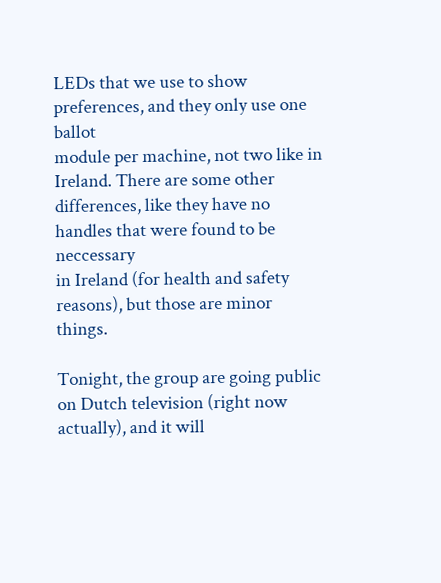LEDs that we use to show preferences, and they only use one ballot
module per machine, not two like in Ireland. There are some other
differences, like they have no handles that were found to be neccessary
in Ireland (for health and safety reasons), but those are minor things.

Tonight, the group are going public on Dutch television (right now
actually), and it will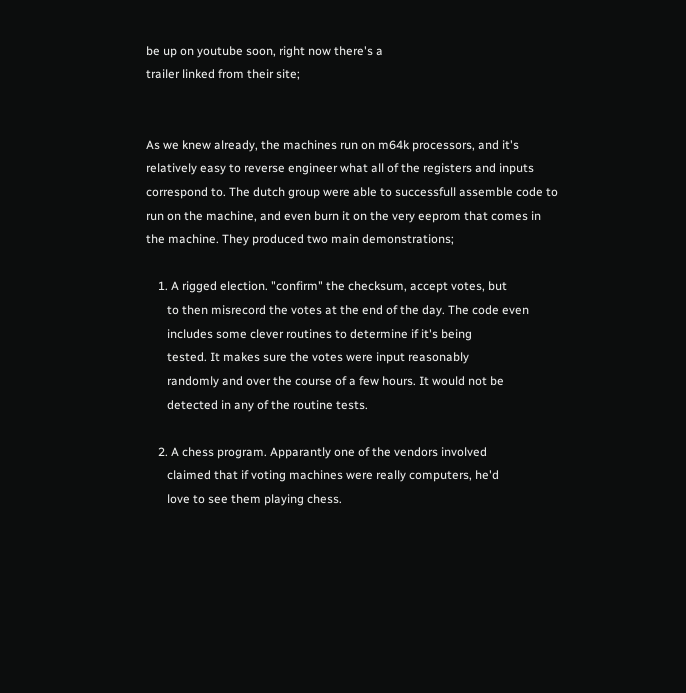be up on youtube soon, right now there's a
trailer linked from their site;


As we knew already, the machines run on m64k processors, and it's
relatively easy to reverse engineer what all of the registers and inputs
correspond to. The dutch group were able to successfull assemble code to
run on the machine, and even burn it on the very eeprom that comes in
the machine. They produced two main demonstrations;

    1. A rigged election. "confirm" the checksum, accept votes, but
       to then misrecord the votes at the end of the day. The code even
       includes some clever routines to determine if it's being
       tested. It makes sure the votes were input reasonably
       randomly and over the course of a few hours. It would not be
       detected in any of the routine tests.

    2. A chess program. Apparantly one of the vendors involved
       claimed that if voting machines were really computers, he'd
       love to see them playing chess.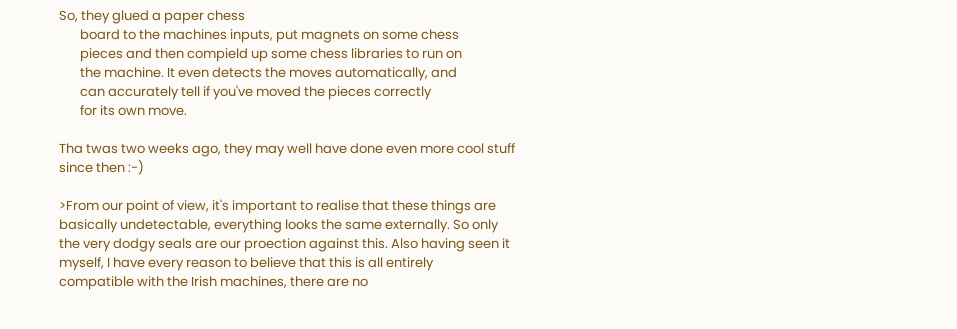So, they glued a paper chess
       board to the machines inputs, put magnets on some chess
       pieces and then compield up some chess libraries to run on
       the machine. It even detects the moves automatically, and
       can accurately tell if you've moved the pieces correctly
       for its own move.

Tha twas two weeks ago, they may well have done even more cool stuff
since then :-)

>From our point of view, it's important to realise that these things are
basically undetectable, everything looks the same externally. So only
the very dodgy seals are our proection against this. Also having seen it
myself, I have every reason to believe that this is all entirely
compatible with the Irish machines, there are no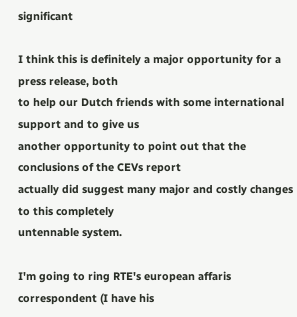significant

I think this is definitely a major opportunity for a press release, both
to help our Dutch friends with some international support and to give us
another opportunity to point out that the conclusions of the CEVs report
actually did suggest many major and costly changes to this completely
untennable system.

I'm going to ring RTE's european affaris correspondent (I have his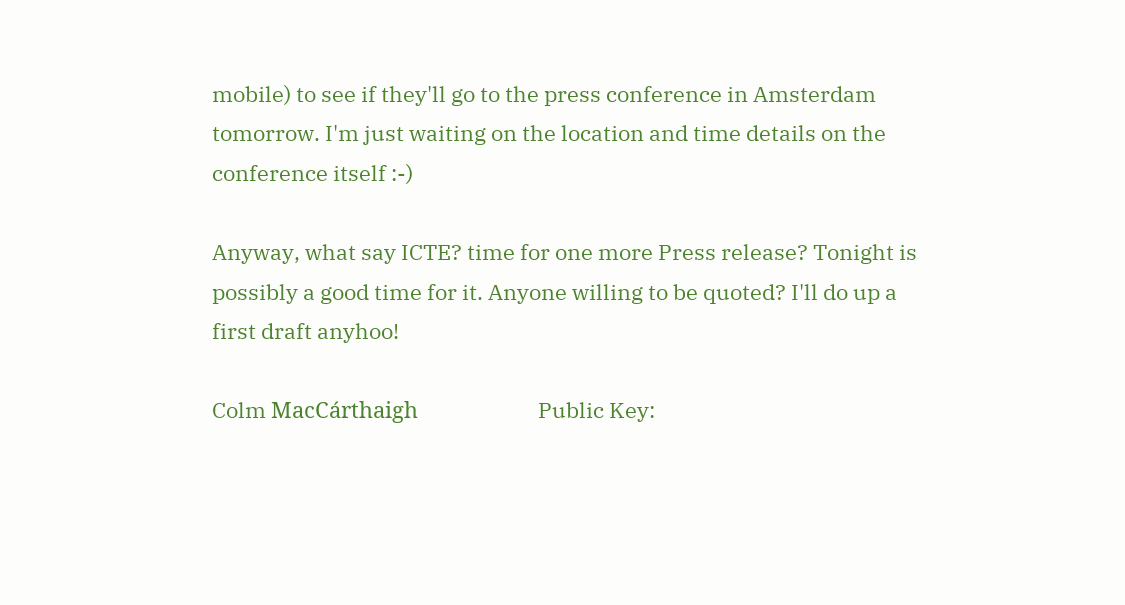mobile) to see if they'll go to the press conference in Amsterdam
tomorrow. I'm just waiting on the location and time details on the
conference itself :-)

Anyway, what say ICTE? time for one more Press release? Tonight is
possibly a good time for it. Anyone willing to be quoted? I'll do up a
first draft anyhoo!

Colm MacCárthaigh                        Public Key: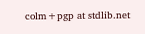colm+pgp at stdlib.net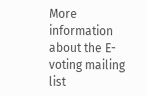More information about the E-voting mailing list